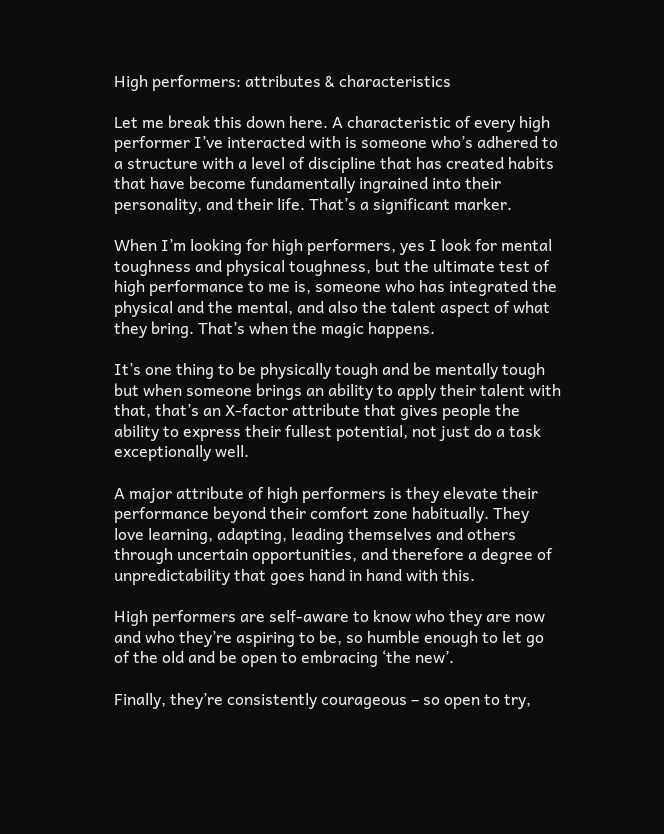High performers: attributes & characteristics

Let me break this down here. A characteristic of every high performer I’ve interacted with is someone who’s adhered to a structure with a level of discipline that has created habits that have become fundamentally ingrained into their personality, and their life. That’s a significant marker.

When I’m looking for high performers, yes I look for mental toughness and physical toughness, but the ultimate test of high performance to me is, someone who has integrated the physical and the mental, and also the talent aspect of what they bring. That’s when the magic happens.

It’s one thing to be physically tough and be mentally tough but when someone brings an ability to apply their talent with that, that’s an X-factor attribute that gives people the ability to express their fullest potential, not just do a task exceptionally well.

A major attribute of high performers is they elevate their performance beyond their comfort zone habitually. They love learning, adapting, leading themselves and others through uncertain opportunities, and therefore a degree of unpredictability that goes hand in hand with this.

High performers are self-aware to know who they are now and who they’re aspiring to be, so humble enough to let go of the old and be open to embracing ‘the new’.

Finally, they’re consistently courageous – so open to try,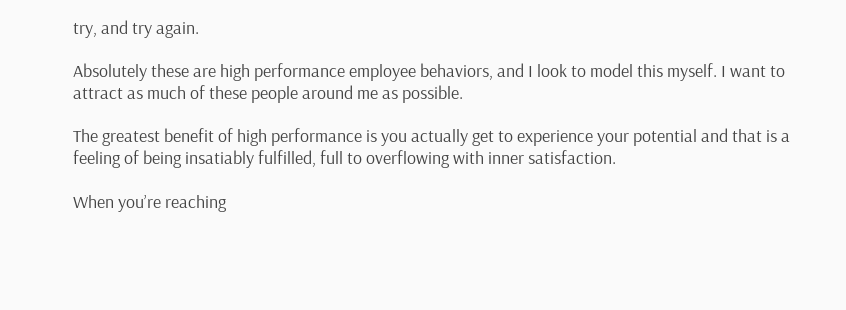try, and try again.

Absolutely these are high performance employee behaviors, and I look to model this myself. I want to attract as much of these people around me as possible.

The greatest benefit of high performance is you actually get to experience your potential and that is a feeling of being insatiably fulfilled, full to overflowing with inner satisfaction.

When you’re reaching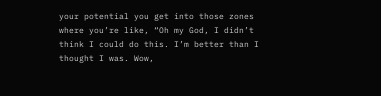your potential you get into those zones where you’re like, “Oh my God, I didn’t think I could do this. I’m better than I thought I was. Wow,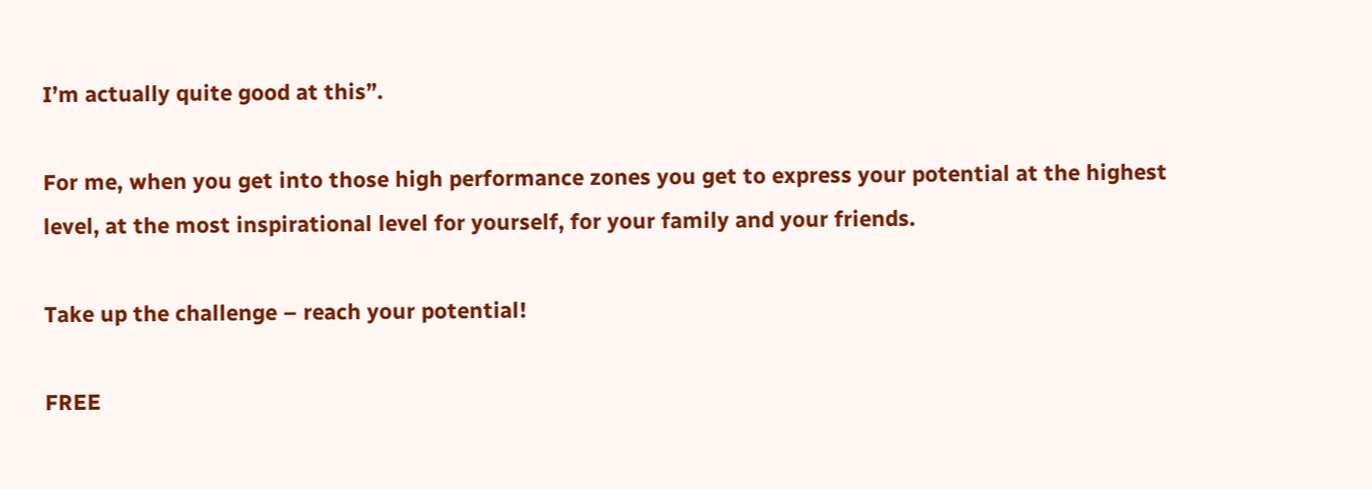I’m actually quite good at this”.

For me, when you get into those high performance zones you get to express your potential at the highest level, at the most inspirational level for yourself, for your family and your friends.

Take up the challenge – reach your potential!

FREE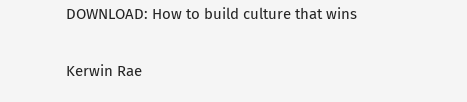DOWNLOAD: How to build culture that wins

Kerwin Rae